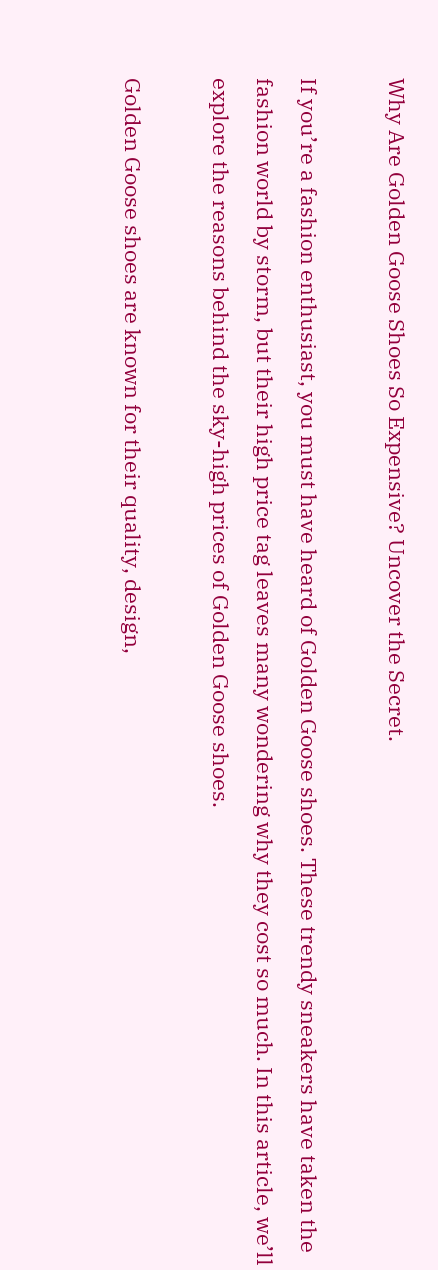Why Are Golden Goose Shoes So Expensive? Uncover the Secret.

If you’re a fashion enthusiast, you must have heard of Golden Goose shoes. These trendy sneakers have taken the fashion world by storm, but their high price tag leaves many wondering why they cost so much. In this article, we’ll explore the reasons behind the sky-high prices of Golden Goose shoes.

Golden Goose shoes are known for their quality, design,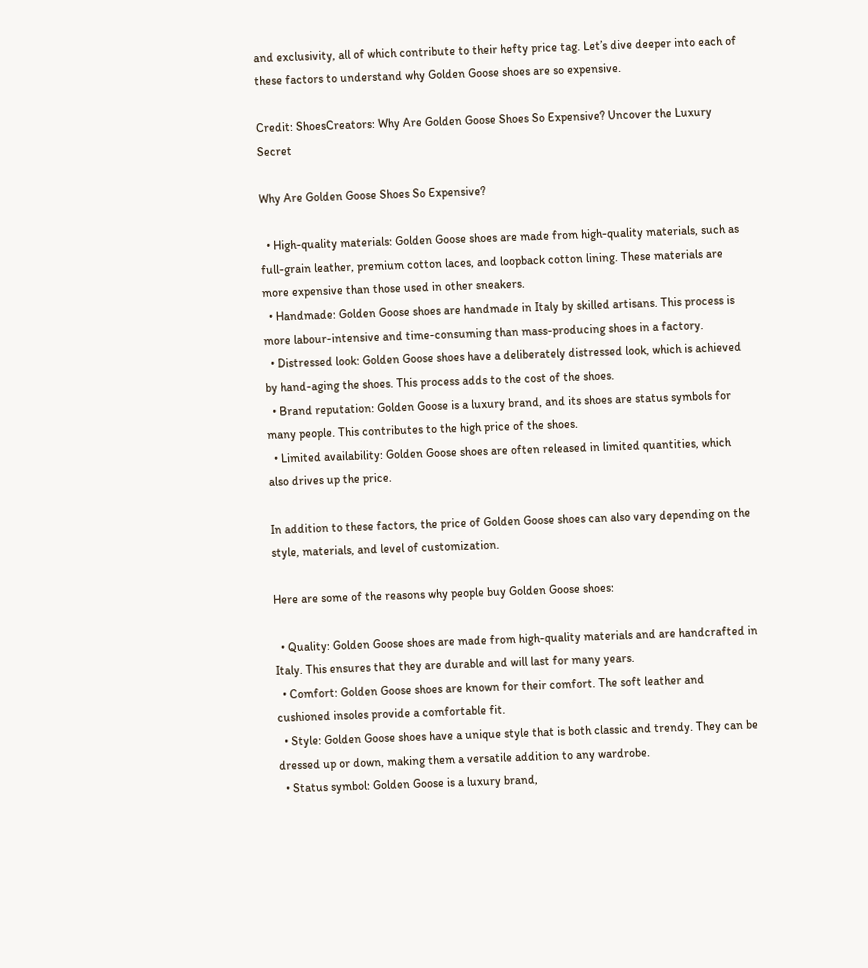and exclusivity, all of which contribute to their hefty price tag. Let’s dive deeper into each of these factors to understand why Golden Goose shoes are so expensive.

Credit: ShoesCreators: Why Are Golden Goose Shoes So Expensive? Uncover the Luxury Secret

Why Are Golden Goose Shoes So Expensive?

  • High-quality materials: Golden Goose shoes are made from high-quality materials, such as full-grain leather, premium cotton laces, and loopback cotton lining. These materials are more expensive than those used in other sneakers.
  • Handmade: Golden Goose shoes are handmade in Italy by skilled artisans. This process is more labour-intensive and time-consuming than mass-producing shoes in a factory.
  • Distressed look: Golden Goose shoes have a deliberately distressed look, which is achieved by hand-aging the shoes. This process adds to the cost of the shoes.
  • Brand reputation: Golden Goose is a luxury brand, and its shoes are status symbols for many people. This contributes to the high price of the shoes.
  • Limited availability: Golden Goose shoes are often released in limited quantities, which also drives up the price.

In addition to these factors, the price of Golden Goose shoes can also vary depending on the style, materials, and level of customization.

Here are some of the reasons why people buy Golden Goose shoes:

  • Quality: Golden Goose shoes are made from high-quality materials and are handcrafted in Italy. This ensures that they are durable and will last for many years.
  • Comfort: Golden Goose shoes are known for their comfort. The soft leather and cushioned insoles provide a comfortable fit.
  • Style: Golden Goose shoes have a unique style that is both classic and trendy. They can be dressed up or down, making them a versatile addition to any wardrobe.
  • Status symbol: Golden Goose is a luxury brand,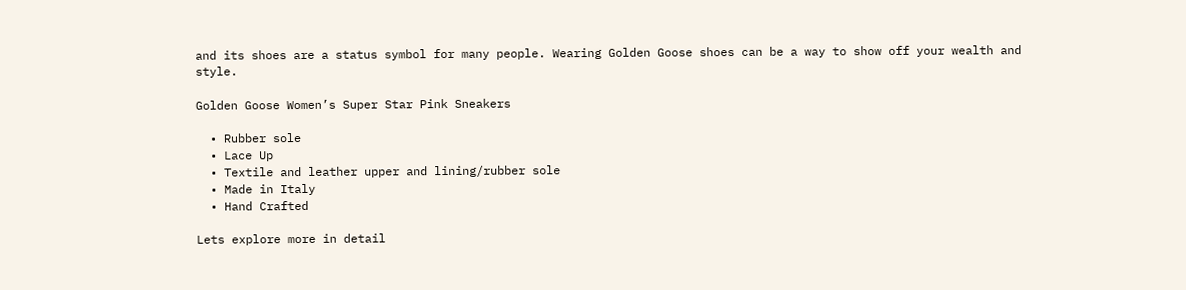and its shoes are a status symbol for many people. Wearing Golden Goose shoes can be a way to show off your wealth and style.

Golden Goose Women’s Super Star Pink Sneakers

  • Rubber sole
  • Lace Up
  • Textile and leather upper and lining/rubber sole
  • Made in Italy
  • Hand Crafted

Lets explore more in detail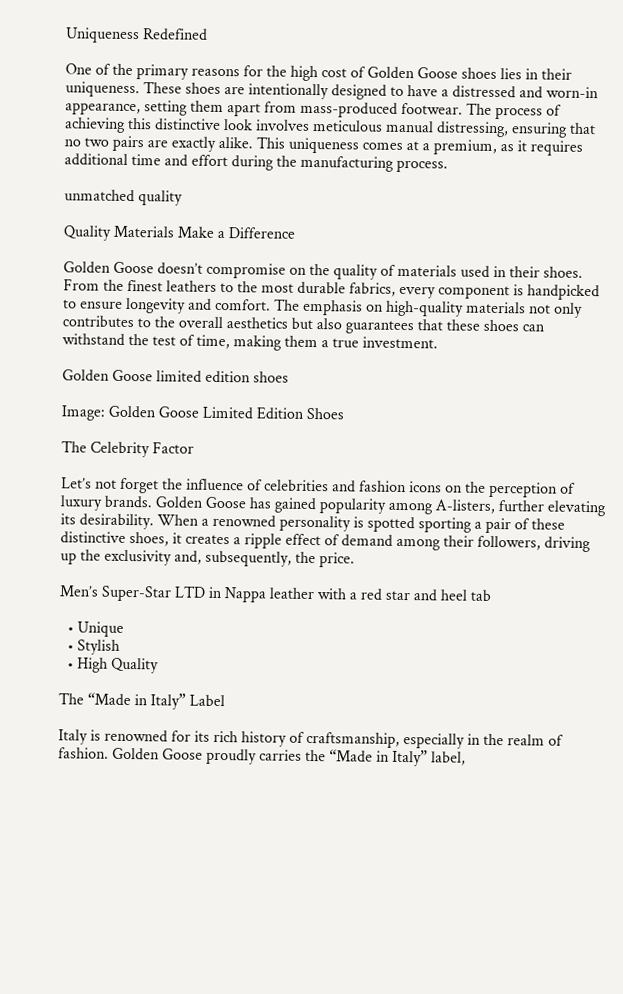Uniqueness Redefined

One of the primary reasons for the high cost of Golden Goose shoes lies in their uniqueness. These shoes are intentionally designed to have a distressed and worn-in appearance, setting them apart from mass-produced footwear. The process of achieving this distinctive look involves meticulous manual distressing, ensuring that no two pairs are exactly alike. This uniqueness comes at a premium, as it requires additional time and effort during the manufacturing process.

unmatched quality

Quality Materials Make a Difference

Golden Goose doesn’t compromise on the quality of materials used in their shoes. From the finest leathers to the most durable fabrics, every component is handpicked to ensure longevity and comfort. The emphasis on high-quality materials not only contributes to the overall aesthetics but also guarantees that these shoes can withstand the test of time, making them a true investment.

Golden Goose limited edition shoes

Image: Golden Goose Limited Edition Shoes

The Celebrity Factor

Let’s not forget the influence of celebrities and fashion icons on the perception of luxury brands. Golden Goose has gained popularity among A-listers, further elevating its desirability. When a renowned personality is spotted sporting a pair of these distinctive shoes, it creates a ripple effect of demand among their followers, driving up the exclusivity and, subsequently, the price.

Men’s Super-Star LTD in Nappa leather with a red star and heel tab

  • Unique
  • Stylish
  • High Quality

The “Made in Italy” Label

Italy is renowned for its rich history of craftsmanship, especially in the realm of fashion. Golden Goose proudly carries the “Made in Italy” label,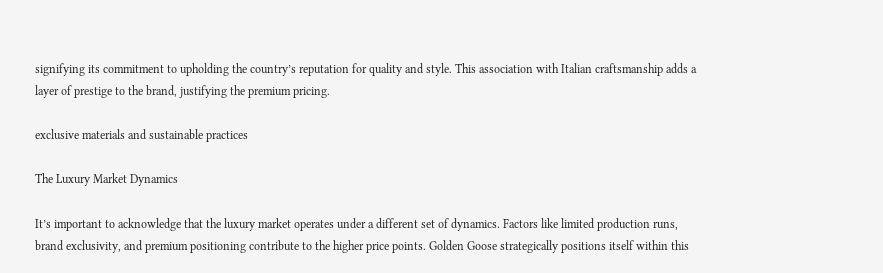signifying its commitment to upholding the country’s reputation for quality and style. This association with Italian craftsmanship adds a layer of prestige to the brand, justifying the premium pricing.

exclusive materials and sustainable practices

The Luxury Market Dynamics

It’s important to acknowledge that the luxury market operates under a different set of dynamics. Factors like limited production runs, brand exclusivity, and premium positioning contribute to the higher price points. Golden Goose strategically positions itself within this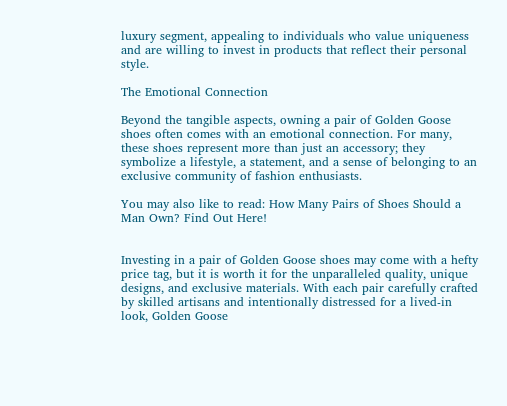luxury segment, appealing to individuals who value uniqueness and are willing to invest in products that reflect their personal style.

The Emotional Connection

Beyond the tangible aspects, owning a pair of Golden Goose shoes often comes with an emotional connection. For many, these shoes represent more than just an accessory; they symbolize a lifestyle, a statement, and a sense of belonging to an exclusive community of fashion enthusiasts.

You may also like to read: How Many Pairs of Shoes Should a Man Own? Find Out Here!


Investing in a pair of Golden Goose shoes may come with a hefty price tag, but it is worth it for the unparalleled quality, unique designs, and exclusive materials. With each pair carefully crafted by skilled artisans and intentionally distressed for a lived-in look, Golden Goose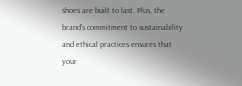shoes are built to last. Plus, the brand’s commitment to sustainability and ethical practices ensures that your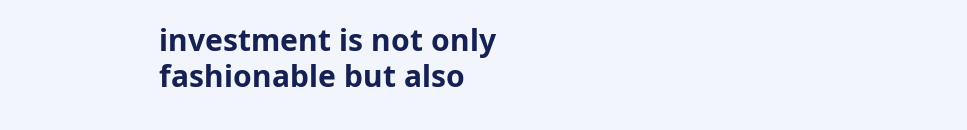investment is not only fashionable but also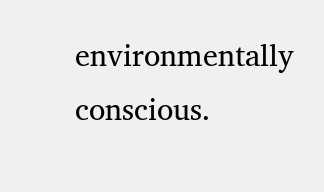environmentally conscious.